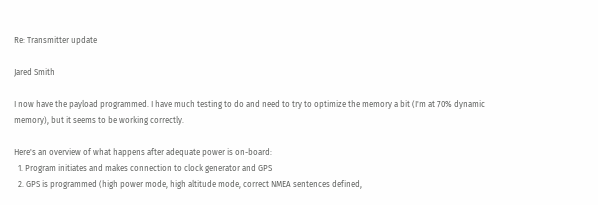Re: Transmitter update

Jared Smith

I now have the payload programmed. I have much testing to do and need to try to optimize the memory a bit (I'm at 70% dynamic memory), but it seems to be working correctly.

Here's an overview of what happens after adequate power is on-board:
  1. Program initiates and makes connection to clock generator and GPS
  2. GPS is programmed (high power mode, high altitude mode, correct NMEA sentences defined,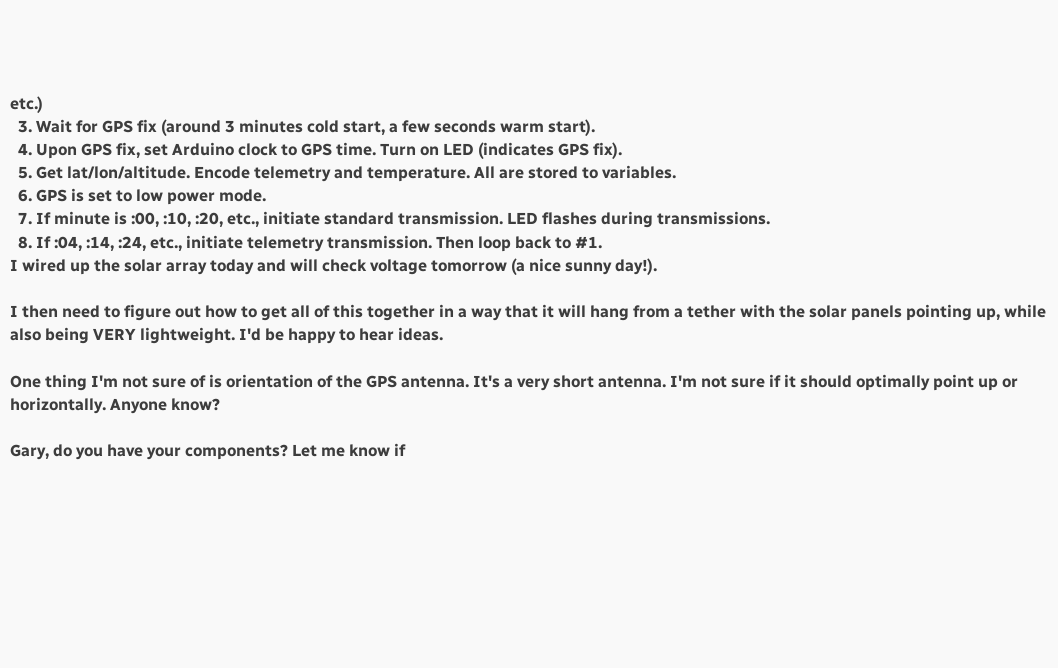etc.)
  3. Wait for GPS fix (around 3 minutes cold start, a few seconds warm start).
  4. Upon GPS fix, set Arduino clock to GPS time. Turn on LED (indicates GPS fix).
  5. Get lat/lon/altitude. Encode telemetry and temperature. All are stored to variables.
  6. GPS is set to low power mode.
  7. If minute is :00, :10, :20, etc., initiate standard transmission. LED flashes during transmissions.
  8. If :04, :14, :24, etc., initiate telemetry transmission. Then loop back to #1.
I wired up the solar array today and will check voltage tomorrow (a nice sunny day!).

I then need to figure out how to get all of this together in a way that it will hang from a tether with the solar panels pointing up, while also being VERY lightweight. I'd be happy to hear ideas.

One thing I'm not sure of is orientation of the GPS antenna. It's a very short antenna. I'm not sure if it should optimally point up or horizontally. Anyone know?

Gary, do you have your components? Let me know if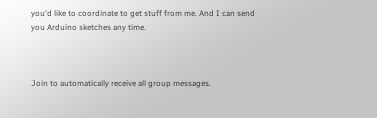you'd like to coordinate to get stuff from me. And I can send you Arduino sketches any time.



Join to automatically receive all group messages.